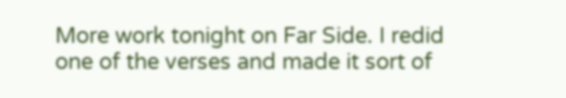More work tonight on Far Side. I redid one of the verses and made it sort of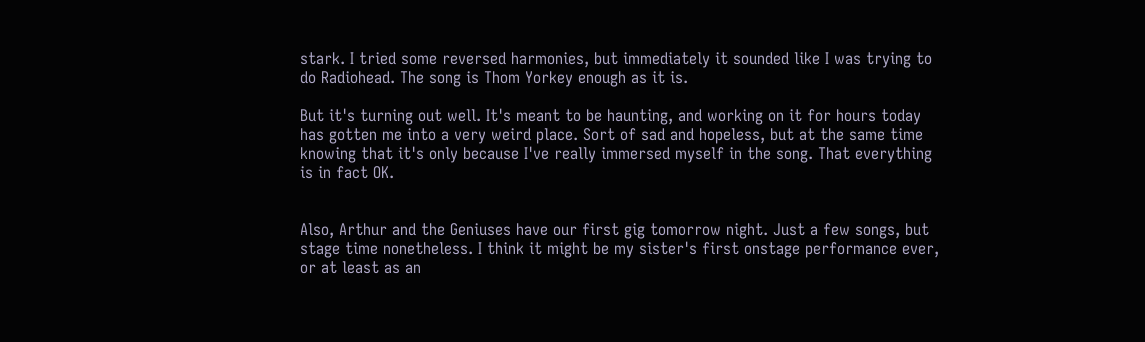stark. I tried some reversed harmonies, but immediately it sounded like I was trying to do Radiohead. The song is Thom Yorkey enough as it is.

But it's turning out well. It's meant to be haunting, and working on it for hours today has gotten me into a very weird place. Sort of sad and hopeless, but at the same time knowing that it's only because I've really immersed myself in the song. That everything is in fact OK.


Also, Arthur and the Geniuses have our first gig tomorrow night. Just a few songs, but stage time nonetheless. I think it might be my sister's first onstage performance ever, or at least as an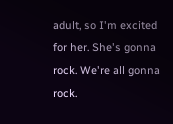adult, so I'm excited for her. She's gonna rock. We're all gonna rock.